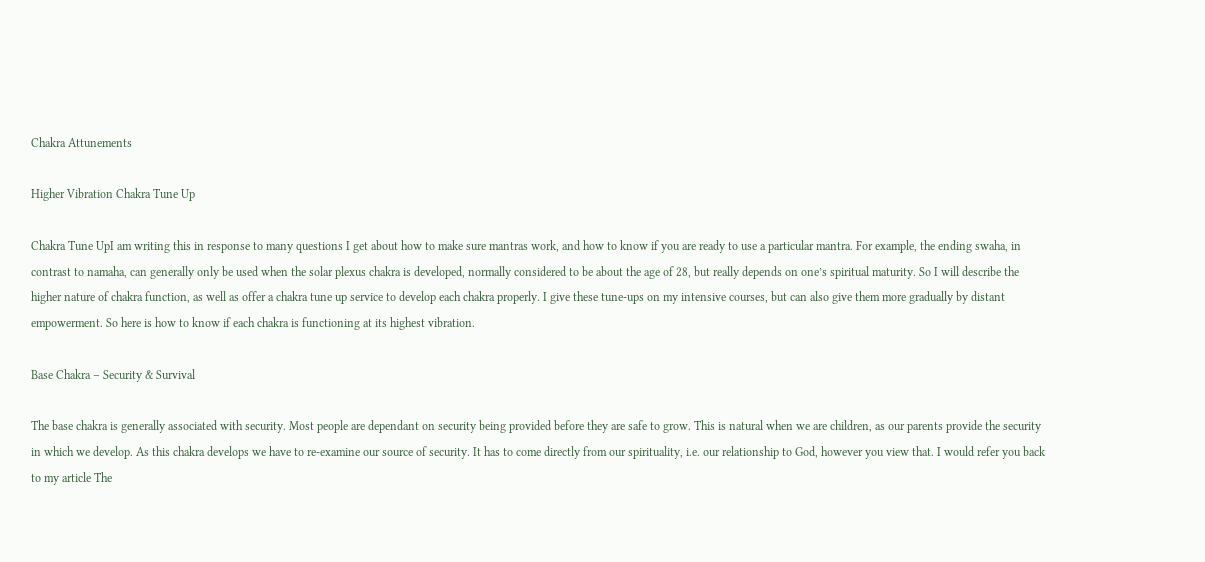Chakra Attunements

Higher Vibration Chakra Tune Up

Chakra Tune UpI am writing this in response to many questions I get about how to make sure mantras work, and how to know if you are ready to use a particular mantra. For example, the ending swaha, in contrast to namaha, can generally only be used when the solar plexus chakra is developed, normally considered to be about the age of 28, but really depends on one’s spiritual maturity. So I will describe the higher nature of chakra function, as well as offer a chakra tune up service to develop each chakra properly. I give these tune-ups on my intensive courses, but can also give them more gradually by distant empowerment. So here is how to know if each chakra is functioning at its highest vibration.

Base Chakra – Security & Survival

The base chakra is generally associated with security. Most people are dependant on security being provided before they are safe to grow. This is natural when we are children, as our parents provide the security in which we develop. As this chakra develops we have to re-examine our source of security. It has to come directly from our spirituality, i.e. our relationship to God, however you view that. I would refer you back to my article The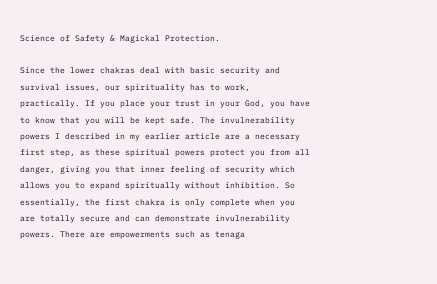Science of Safety & Magickal Protection.

Since the lower chakras deal with basic security and survival issues, our spirituality has to work, practically. If you place your trust in your God, you have to know that you will be kept safe. The invulnerability powers I described in my earlier article are a necessary first step, as these spiritual powers protect you from all danger, giving you that inner feeling of security which allows you to expand spiritually without inhibition. So essentially, the first chakra is only complete when you are totally secure and can demonstrate invulnerability powers. There are empowerments such as tenaga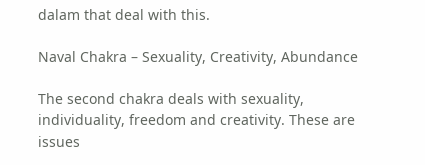dalam that deal with this.

Naval Chakra – Sexuality, Creativity, Abundance

The second chakra deals with sexuality, individuality, freedom and creativity. These are issues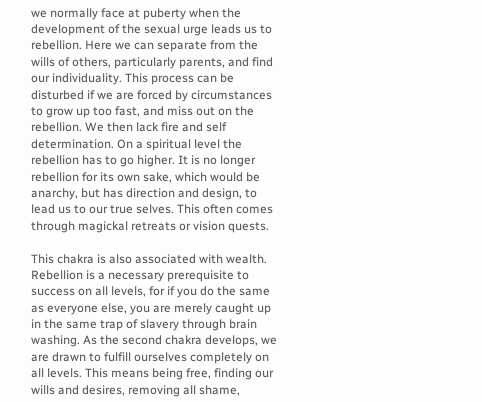we normally face at puberty when the development of the sexual urge leads us to rebellion. Here we can separate from the wills of others, particularly parents, and find our individuality. This process can be disturbed if we are forced by circumstances to grow up too fast, and miss out on the rebellion. We then lack fire and self determination. On a spiritual level the rebellion has to go higher. It is no longer rebellion for its own sake, which would be anarchy, but has direction and design, to lead us to our true selves. This often comes through magickal retreats or vision quests.

This chakra is also associated with wealth. Rebellion is a necessary prerequisite to success on all levels, for if you do the same as everyone else, you are merely caught up in the same trap of slavery through brain washing. As the second chakra develops, we are drawn to fulfill ourselves completely on all levels. This means being free, finding our wills and desires, removing all shame,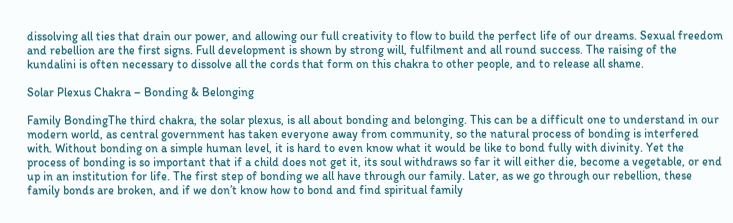dissolving all ties that drain our power, and allowing our full creativity to flow to build the perfect life of our dreams. Sexual freedom and rebellion are the first signs. Full development is shown by strong will, fulfilment and all round success. The raising of the kundalini is often necessary to dissolve all the cords that form on this chakra to other people, and to release all shame.

Solar Plexus Chakra – Bonding & Belonging

Family BondingThe third chakra, the solar plexus, is all about bonding and belonging. This can be a difficult one to understand in our modern world, as central government has taken everyone away from community, so the natural process of bonding is interfered with. Without bonding on a simple human level, it is hard to even know what it would be like to bond fully with divinity. Yet the process of bonding is so important that if a child does not get it, its soul withdraws so far it will either die, become a vegetable, or end up in an institution for life. The first step of bonding we all have through our family. Later, as we go through our rebellion, these family bonds are broken, and if we don’t know how to bond and find spiritual family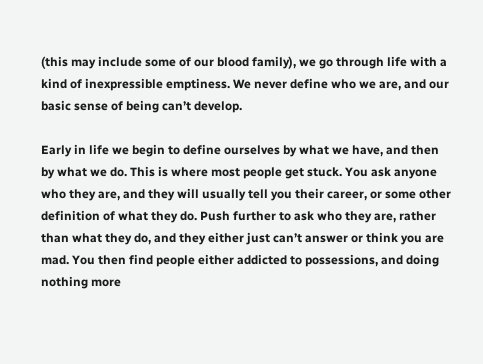(this may include some of our blood family), we go through life with a kind of inexpressible emptiness. We never define who we are, and our basic sense of being can’t develop.

Early in life we begin to define ourselves by what we have, and then by what we do. This is where most people get stuck. You ask anyone who they are, and they will usually tell you their career, or some other definition of what they do. Push further to ask who they are, rather than what they do, and they either just can’t answer or think you are mad. You then find people either addicted to possessions, and doing nothing more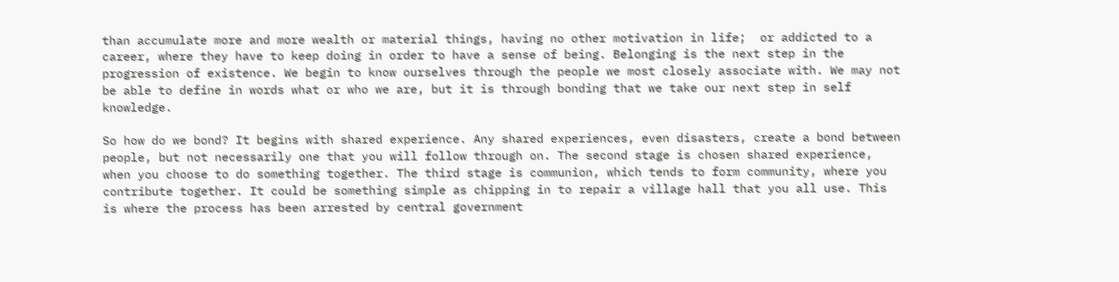than accumulate more and more wealth or material things, having no other motivation in life;  or addicted to a career, where they have to keep doing in order to have a sense of being. Belonging is the next step in the progression of existence. We begin to know ourselves through the people we most closely associate with. We may not be able to define in words what or who we are, but it is through bonding that we take our next step in self knowledge.

So how do we bond? It begins with shared experience. Any shared experiences, even disasters, create a bond between people, but not necessarily one that you will follow through on. The second stage is chosen shared experience, when you choose to do something together. The third stage is communion, which tends to form community, where you contribute together. It could be something simple as chipping in to repair a village hall that you all use. This is where the process has been arrested by central government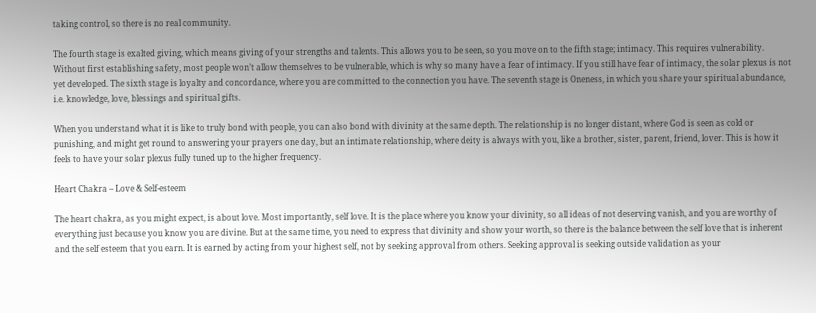taking control, so there is no real community.

The fourth stage is exalted giving, which means giving of your strengths and talents. This allows you to be seen, so you move on to the fifth stage; intimacy. This requires vulnerability. Without first establishing safety, most people won’t allow themselves to be vulnerable, which is why so many have a fear of intimacy. If you still have fear of intimacy, the solar plexus is not yet developed. The sixth stage is loyalty and concordance, where you are committed to the connection you have. The seventh stage is Oneness, in which you share your spiritual abundance, i.e. knowledge, love, blessings and spiritual gifts.

When you understand what it is like to truly bond with people, you can also bond with divinity at the same depth. The relationship is no longer distant, where God is seen as cold or punishing, and might get round to answering your prayers one day, but an intimate relationship, where deity is always with you, like a brother, sister, parent, friend, lover. This is how it feels to have your solar plexus fully tuned up to the higher frequency.

Heart Chakra – Love & Self-esteem

The heart chakra, as you might expect, is about love. Most importantly, self love. It is the place where you know your divinity, so all ideas of not deserving vanish, and you are worthy of everything just because you know you are divine. But at the same time, you need to express that divinity and show your worth, so there is the balance between the self love that is inherent and the self esteem that you earn. It is earned by acting from your highest self, not by seeking approval from others. Seeking approval is seeking outside validation as your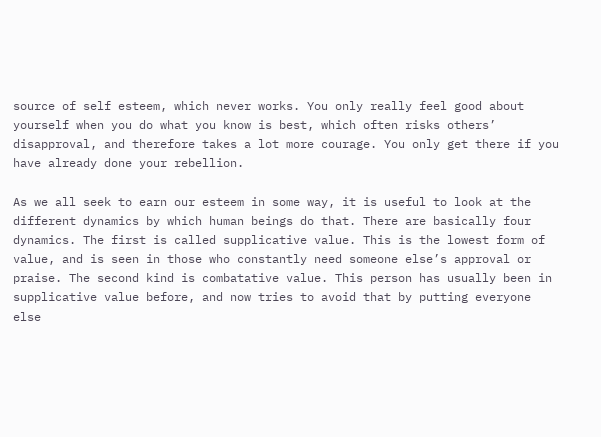source of self esteem, which never works. You only really feel good about yourself when you do what you know is best, which often risks others’ disapproval, and therefore takes a lot more courage. You only get there if you have already done your rebellion.

As we all seek to earn our esteem in some way, it is useful to look at the different dynamics by which human beings do that. There are basically four dynamics. The first is called supplicative value. This is the lowest form of value, and is seen in those who constantly need someone else’s approval or praise. The second kind is combatative value. This person has usually been in supplicative value before, and now tries to avoid that by putting everyone else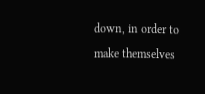down, in order to make themselves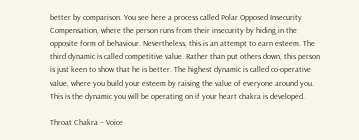better by comparison. You see here a process called Polar Opposed Insecurity Compensation, where the person runs from their insecurity by hiding in the opposite form of behaviour. Nevertheless, this is an attempt to earn esteem. The third dynamic is called competitive value. Rather than put others down, this person is just keen to show that he is better. The highest dynamic is called co-operative value, where you build your esteem by raising the value of everyone around you. This is the dynamic you will be operating on if your heart chakra is developed.

Throat Chakra – Voice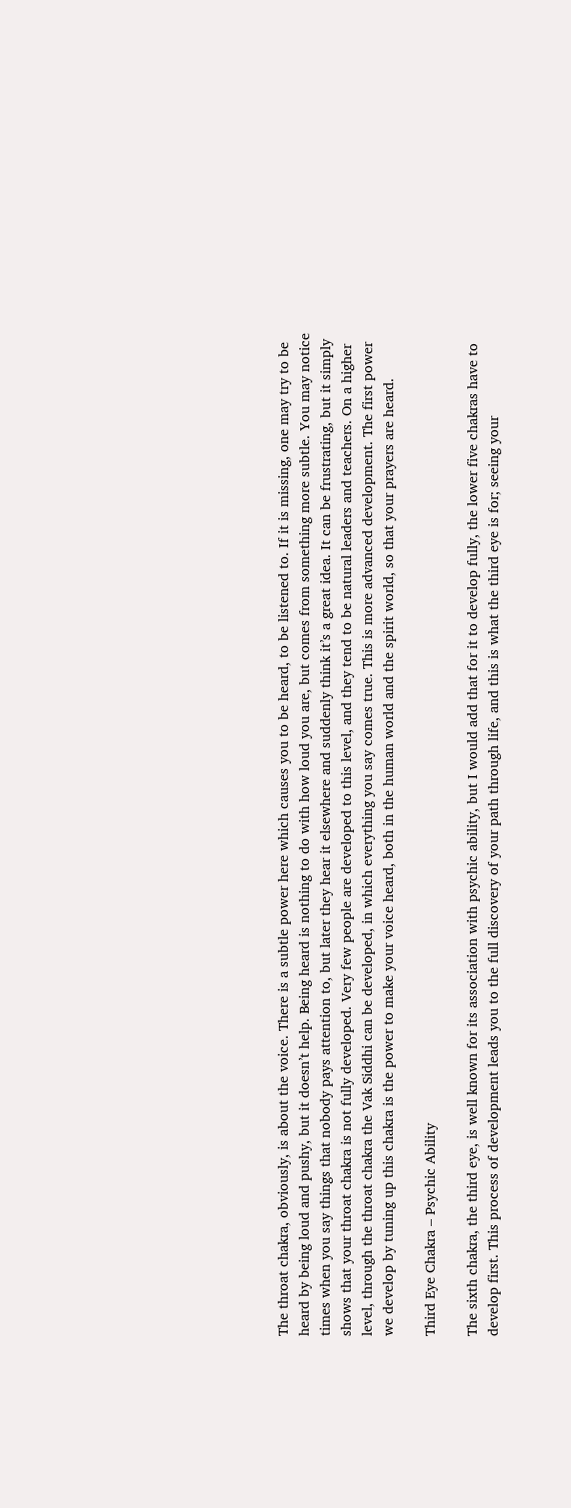The throat chakra, obviously, is about the voice. There is a subtle power here which causes you to be heard, to be listened to. If it is missing, one may try to be heard by being loud and pushy, but it doesn’t help. Being heard is nothing to do with how loud you are, but comes from something more subtle. You may notice times when you say things that nobody pays attention to, but later they hear it elsewhere and suddenly think it’s a great idea. It can be frustrating, but it simply shows that your throat chakra is not fully developed. Very few people are developed to this level, and they tend to be natural leaders and teachers. On a higher level, through the throat chakra the Vak Siddhi can be developed, in which everything you say comes true. This is more advanced development. The first power we develop by tuning up this chakra is the power to make your voice heard, both in the human world and the spirit world, so that your prayers are heard.

Third Eye Chakra – Psychic Ability

The sixth chakra, the third eye, is well known for its association with psychic ability, but I would add that for it to develop fully, the lower five chakras have to develop first. This process of development leads you to the full discovery of your path through life, and this is what the third eye is for; seeing your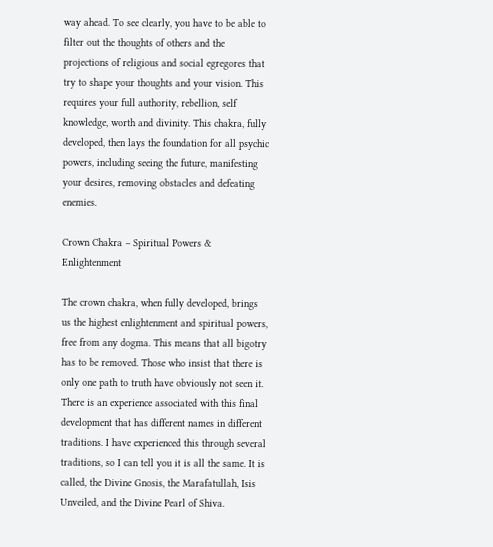way ahead. To see clearly, you have to be able to filter out the thoughts of others and the projections of religious and social egregores that try to shape your thoughts and your vision. This requires your full authority, rebellion, self knowledge, worth and divinity. This chakra, fully developed, then lays the foundation for all psychic powers, including seeing the future, manifesting your desires, removing obstacles and defeating enemies.

Crown Chakra – Spiritual Powers & Enlightenment

The crown chakra, when fully developed, brings us the highest enlightenment and spiritual powers, free from any dogma. This means that all bigotry has to be removed. Those who insist that there is only one path to truth have obviously not seen it. There is an experience associated with this final development that has different names in different traditions. I have experienced this through several traditions, so I can tell you it is all the same. It is called, the Divine Gnosis, the Marafatullah, Isis Unveiled, and the Divine Pearl of Shiva.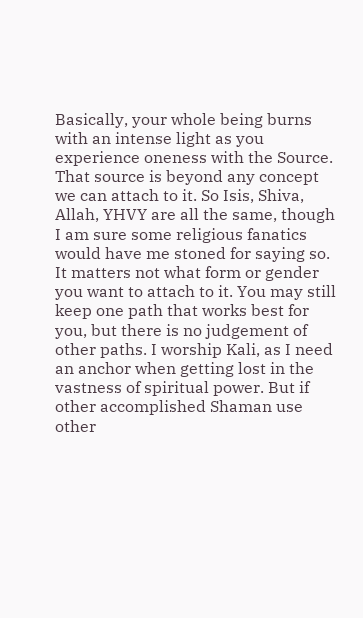Basically, your whole being burns with an intense light as you experience oneness with the Source. That source is beyond any concept we can attach to it. So Isis, Shiva, Allah, YHVY are all the same, though I am sure some religious fanatics would have me stoned for saying so. It matters not what form or gender you want to attach to it. You may still keep one path that works best for you, but there is no judgement of other paths. I worship Kali, as I need an anchor when getting lost in the vastness of spiritual power. But if other accomplished Shaman use other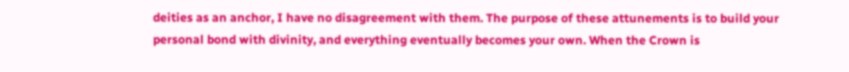deities as an anchor, I have no disagreement with them. The purpose of these attunements is to build your personal bond with divinity, and everything eventually becomes your own. When the Crown is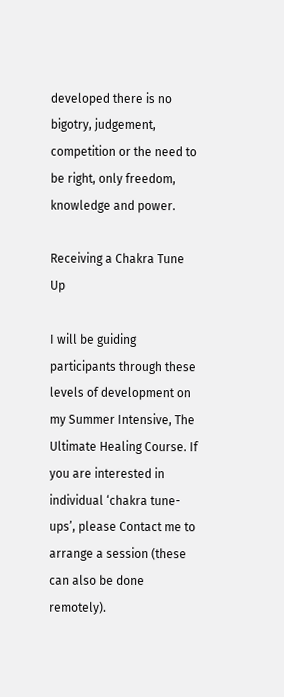developed there is no bigotry, judgement, competition or the need to be right, only freedom, knowledge and power.

Receiving a Chakra Tune Up

I will be guiding participants through these levels of development on my Summer Intensive, The Ultimate Healing Course. If you are interested in individual ‘chakra tune-ups’, please Contact me to arrange a session (these can also be done remotely).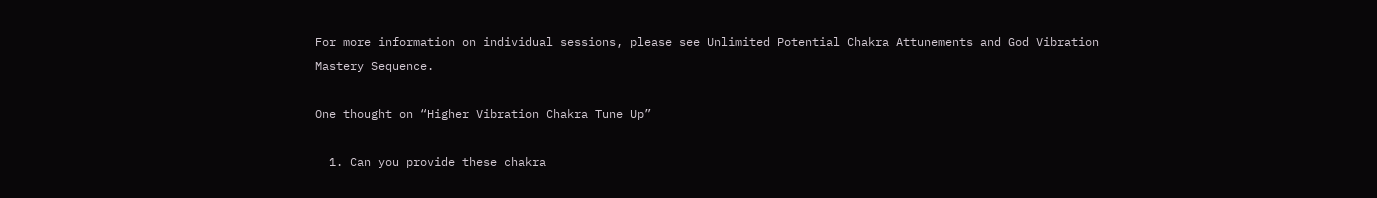For more information on individual sessions, please see Unlimited Potential Chakra Attunements and God Vibration Mastery Sequence.

One thought on “Higher Vibration Chakra Tune Up”

  1. Can you provide these chakra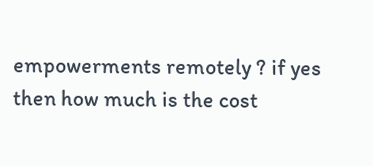empowerments remotely ? if yes then how much is the cost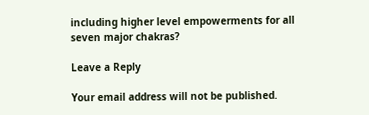including higher level empowerments for all seven major chakras?

Leave a Reply

Your email address will not be published.